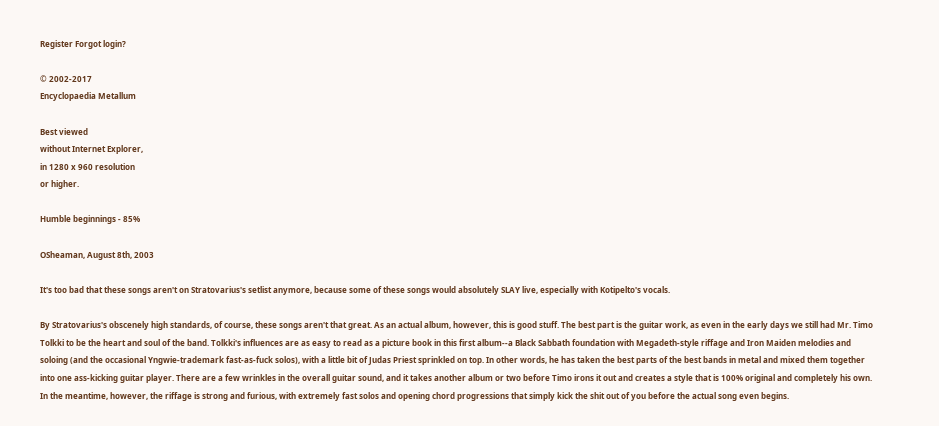Register Forgot login?

© 2002-2017
Encyclopaedia Metallum

Best viewed
without Internet Explorer,
in 1280 x 960 resolution
or higher.

Humble beginnings - 85%

OSheaman, August 8th, 2003

It's too bad that these songs aren't on Stratovarius's setlist anymore, because some of these songs would absolutely SLAY live, especially with Kotipelto's vocals.

By Stratovarius's obscenely high standards, of course, these songs aren't that great. As an actual album, however, this is good stuff. The best part is the guitar work, as even in the early days we still had Mr. Timo Tolkki to be the heart and soul of the band. Tolkki's influences are as easy to read as a picture book in this first album--a Black Sabbath foundation with Megadeth-style riffage and Iron Maiden melodies and soloing (and the occasional Yngwie-trademark fast-as-fuck solos), with a little bit of Judas Priest sprinkled on top. In other words, he has taken the best parts of the best bands in metal and mixed them together into one ass-kicking guitar player. There are a few wrinkles in the overall guitar sound, and it takes another album or two before Timo irons it out and creates a style that is 100% original and completely his own. In the meantime, however, the riffage is strong and furious, with extremely fast solos and opening chord progressions that simply kick the shit out of you before the actual song even begins.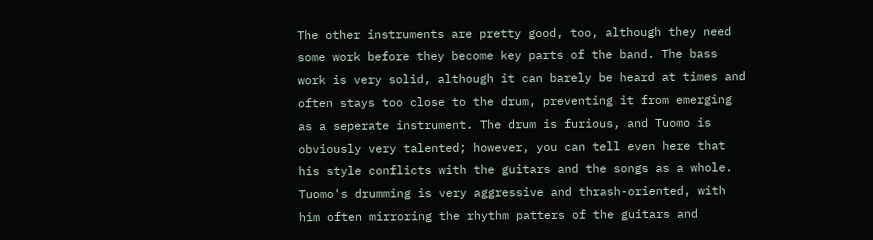The other instruments are pretty good, too, although they need some work before they become key parts of the band. The bass work is very solid, although it can barely be heard at times and often stays too close to the drum, preventing it from emerging as a seperate instrument. The drum is furious, and Tuomo is obviously very talented; however, you can tell even here that his style conflicts with the guitars and the songs as a whole. Tuomo's drumming is very aggressive and thrash-oriented, with him often mirroring the rhythm patters of the guitars and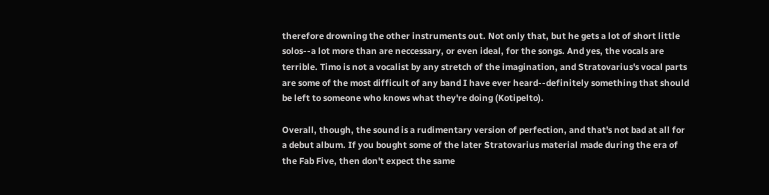therefore drowning the other instruments out. Not only that, but he gets a lot of short little solos--a lot more than are neccessary, or even ideal, for the songs. And yes, the vocals are terrible. Timo is not a vocalist by any stretch of the imagination, and Stratovarius's vocal parts are some of the most difficult of any band I have ever heard--definitely something that should be left to someone who knows what they're doing (Kotipelto).

Overall, though, the sound is a rudimentary version of perfection, and that's not bad at all for a debut album. If you bought some of the later Stratovarius material made during the era of the Fab Five, then don't expect the same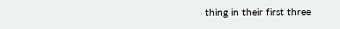thing in their first three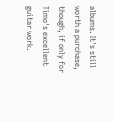albums. It's still worth a purchase, though, if only for Timo's excellent guitar work.